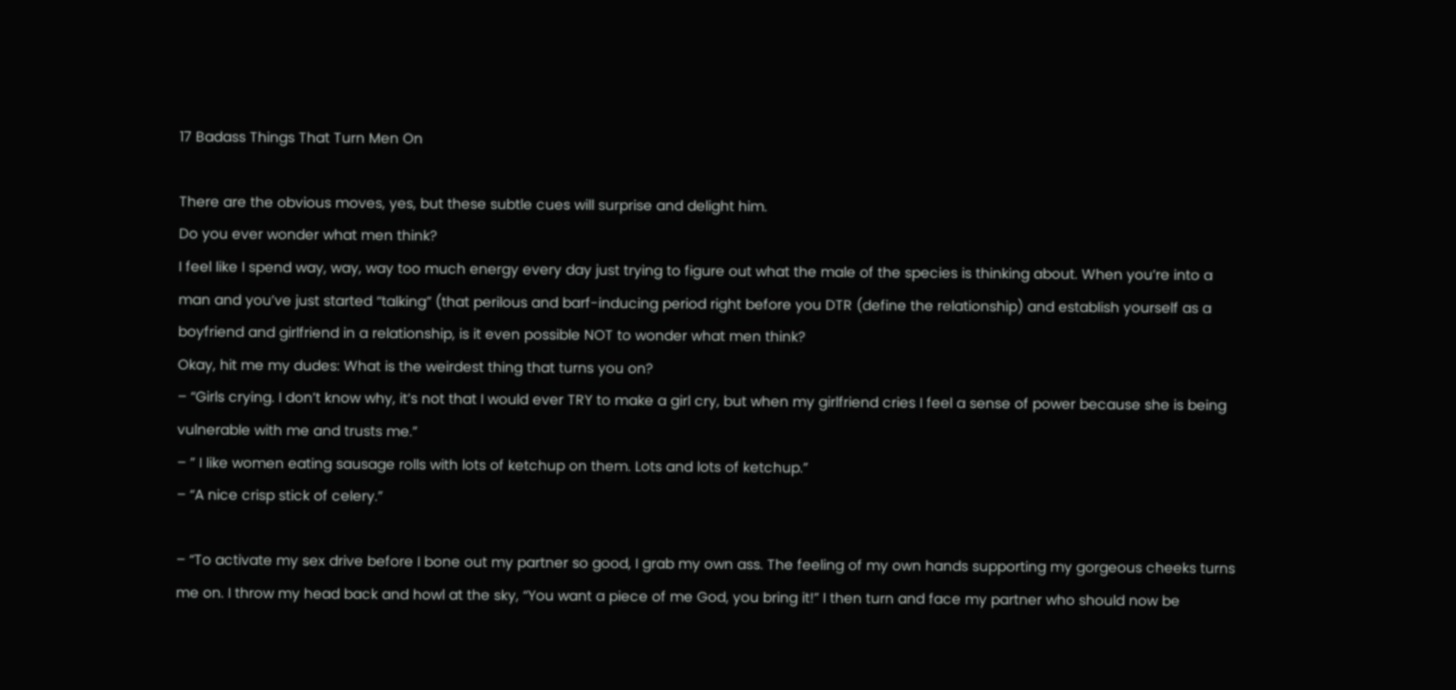17 Badass Things That Turn Men On

There are the obvious moves, yes, but these subtle cues will surprise and delight him.
Do you ever wonder what men think?
I feel like I spend way, way, way too much energy every day just trying to figure out what the male of the species is thinking about. When you’re into a man and you’ve just started “talking” (that perilous and barf-inducing period right before you DTR (define the relationship) and establish yourself as a boyfriend and girlfriend in a relationship, is it even possible NOT to wonder what men think?
Okay, hit me my dudes: What is the weirdest thing that turns you on?
– “Girls crying. I don’t know why, it’s not that I would ever TRY to make a girl cry, but when my girlfriend cries I feel a sense of power because she is being vulnerable with me and trusts me.”
– ” I like women eating sausage rolls with lots of ketchup on them. Lots and lots of ketchup.”
– “A nice crisp stick of celery.”

– “To activate my sex drive before I bone out my partner so good, I grab my own ass. The feeling of my own hands supporting my gorgeous cheeks turns me on. I throw my head back and howl at the sky, “You want a piece of me God, you bring it!” I then turn and face my partner who should now be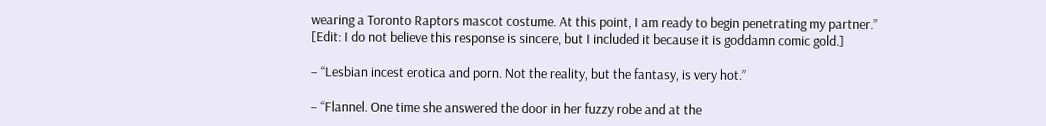wearing a Toronto Raptors mascot costume. At this point, I am ready to begin penetrating my partner.” [Edit: I do not believe this response is sincere, but I included it because it is goddamn comic gold.]

– “Lesbian incest erotica and porn. Not the reality, but the fantasy, is very hot.”

– “Flannel. One time she answered the door in her fuzzy robe and at the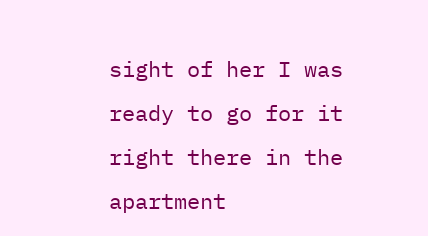sight of her I was ready to go for it right there in the apartment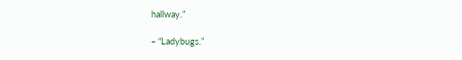hallway.”

– “Ladybugs.”